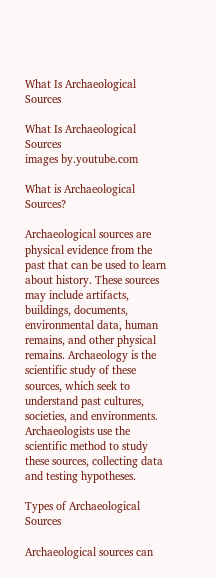What Is Archaeological Sources

What Is Archaeological Sources
images by.youtube.com

What is Archaeological Sources?

Archaeological sources are physical evidence from the past that can be used to learn about history. These sources may include artifacts, buildings, documents, environmental data, human remains, and other physical remains. Archaeology is the scientific study of these sources, which seek to understand past cultures, societies, and environments. Archaeologists use the scientific method to study these sources, collecting data and testing hypotheses.

Types of Archaeological Sources

Archaeological sources can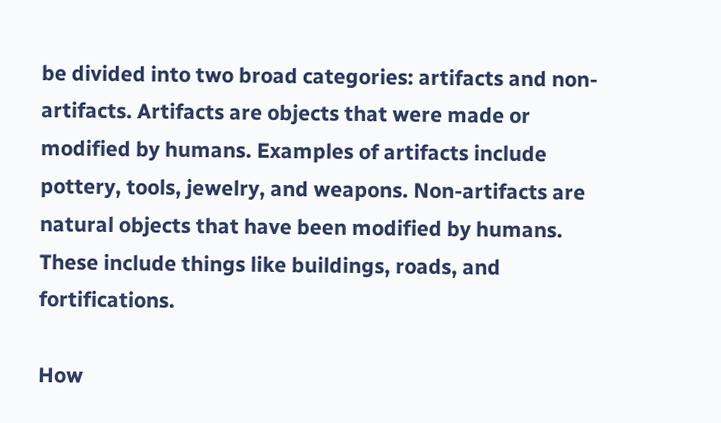be divided into two broad categories: artifacts and non-artifacts. Artifacts are objects that were made or modified by humans. Examples of artifacts include pottery, tools, jewelry, and weapons. Non-artifacts are natural objects that have been modified by humans. These include things like buildings, roads, and fortifications.

How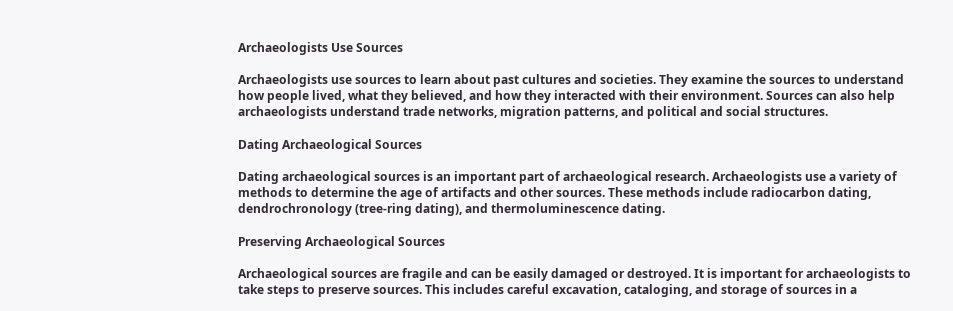Archaeologists Use Sources

Archaeologists use sources to learn about past cultures and societies. They examine the sources to understand how people lived, what they believed, and how they interacted with their environment. Sources can also help archaeologists understand trade networks, migration patterns, and political and social structures.

Dating Archaeological Sources

Dating archaeological sources is an important part of archaeological research. Archaeologists use a variety of methods to determine the age of artifacts and other sources. These methods include radiocarbon dating, dendrochronology (tree-ring dating), and thermoluminescence dating.

Preserving Archaeological Sources

Archaeological sources are fragile and can be easily damaged or destroyed. It is important for archaeologists to take steps to preserve sources. This includes careful excavation, cataloging, and storage of sources in a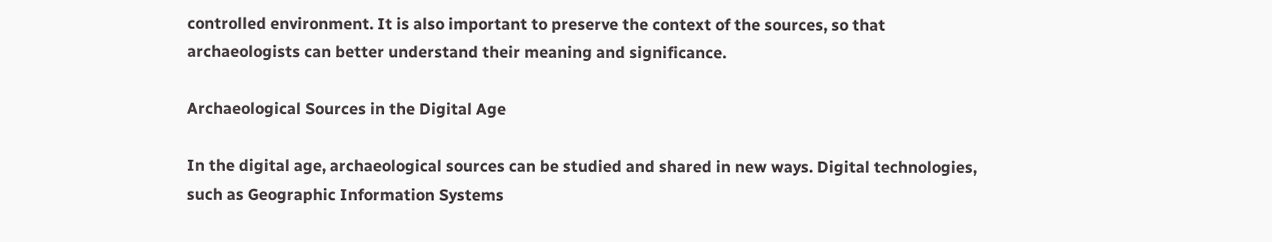controlled environment. It is also important to preserve the context of the sources, so that archaeologists can better understand their meaning and significance.

Archaeological Sources in the Digital Age

In the digital age, archaeological sources can be studied and shared in new ways. Digital technologies, such as Geographic Information Systems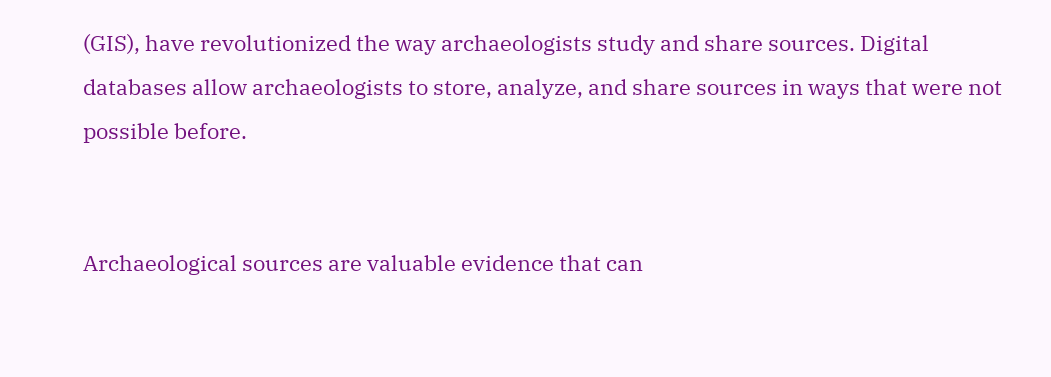(GIS), have revolutionized the way archaeologists study and share sources. Digital databases allow archaeologists to store, analyze, and share sources in ways that were not possible before.


Archaeological sources are valuable evidence that can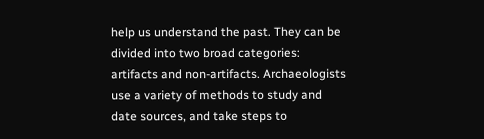help us understand the past. They can be divided into two broad categories: artifacts and non-artifacts. Archaeologists use a variety of methods to study and date sources, and take steps to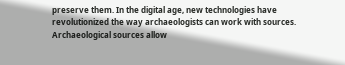preserve them. In the digital age, new technologies have revolutionized the way archaeologists can work with sources. Archaeological sources allow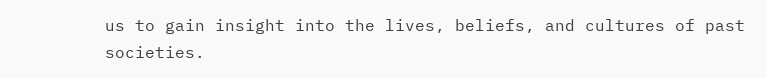us to gain insight into the lives, beliefs, and cultures of past societies.